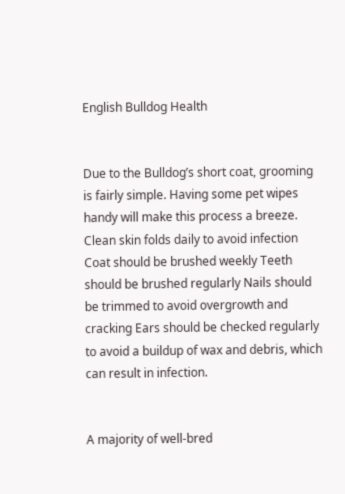English Bulldog Health


Due to the Bulldog’s short coat, grooming is fairly simple. Having some pet wipes handy will make this process a breeze. Clean skin folds daily to avoid infection Coat should be brushed weekly Teeth should be brushed regularly Nails should be trimmed to avoid overgrowth and cracking Ears should be checked regularly to avoid a buildup of wax and debris, which can result in infection.


A majority of well-bred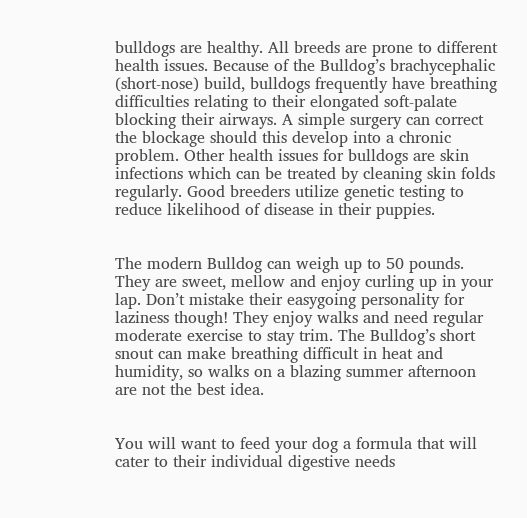bulldogs are healthy. All breeds are prone to different health issues. Because of the Bulldog’s brachycephalic (short-nose) build, bulldogs frequently have breathing difficulties relating to their elongated soft-palate blocking their airways. A simple surgery can correct the blockage should this develop into a chronic problem. Other health issues for bulldogs are skin infections which can be treated by cleaning skin folds regularly. Good breeders utilize genetic testing to reduce likelihood of disease in their puppies.


The modern Bulldog can weigh up to 50 pounds. They are sweet, mellow and enjoy curling up in your lap. Don’t mistake their easygoing personality for laziness though! They enjoy walks and need regular moderate exercise to stay trim. The Bulldog’s short snout can make breathing difficult in heat and humidity, so walks on a blazing summer afternoon are not the best idea.


You will want to feed your dog a formula that will cater to their individual digestive needs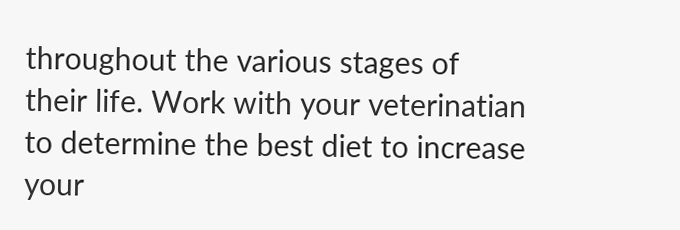throughout the various stages of their life. Work with your veterinatian to determine the best diet to increase your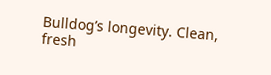Bulldog’s longevity. Clean, fresh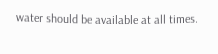water should be available at all times.